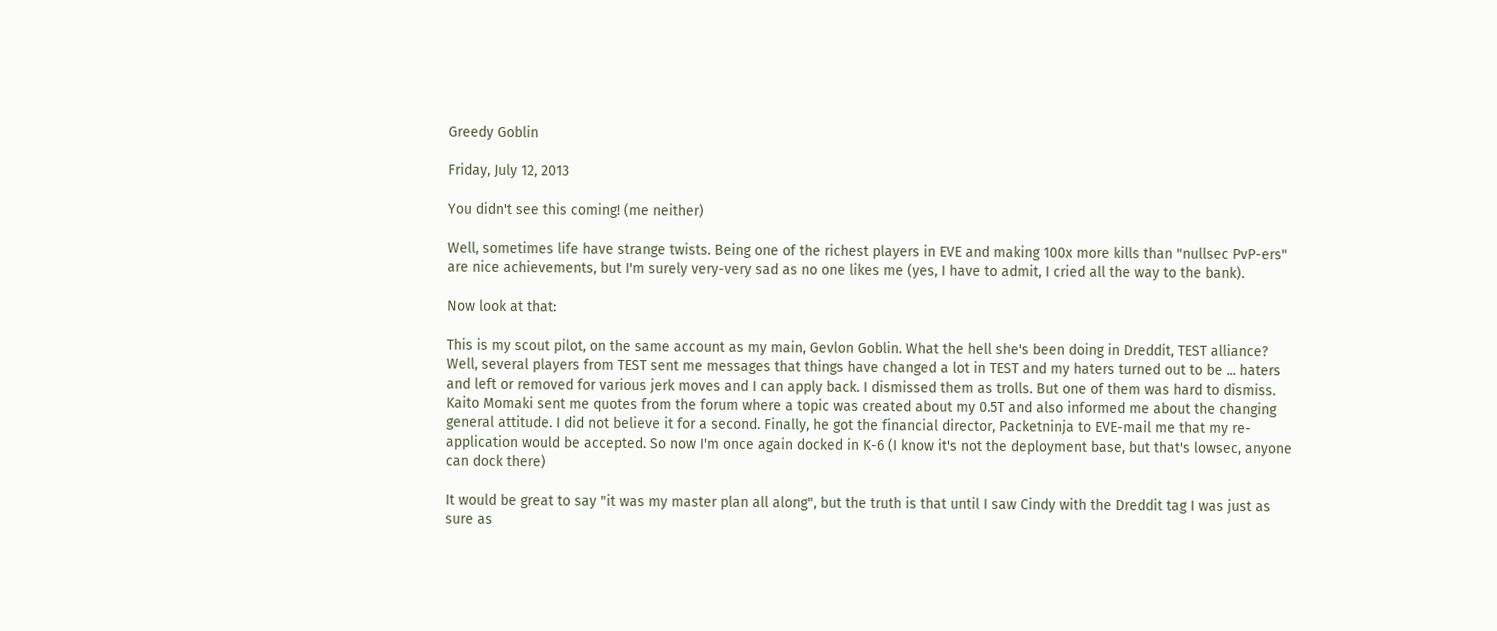Greedy Goblin

Friday, July 12, 2013

You didn't see this coming! (me neither)

Well, sometimes life have strange twists. Being one of the richest players in EVE and making 100x more kills than "nullsec PvP-ers" are nice achievements, but I'm surely very-very sad as no one likes me (yes, I have to admit, I cried all the way to the bank).

Now look at that:

This is my scout pilot, on the same account as my main, Gevlon Goblin. What the hell she's been doing in Dreddit, TEST alliance? Well, several players from TEST sent me messages that things have changed a lot in TEST and my haters turned out to be ... haters and left or removed for various jerk moves and I can apply back. I dismissed them as trolls. But one of them was hard to dismiss. Kaito Momaki sent me quotes from the forum where a topic was created about my 0.5T and also informed me about the changing general attitude. I did not believe it for a second. Finally, he got the financial director, Packetninja to EVE-mail me that my re-application would be accepted. So now I'm once again docked in K-6 (I know it's not the deployment base, but that's lowsec, anyone can dock there)

It would be great to say "it was my master plan all along", but the truth is that until I saw Cindy with the Dreddit tag I was just as sure as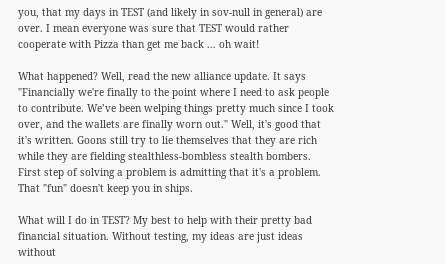you, that my days in TEST (and likely in sov-null in general) are over. I mean everyone was sure that TEST would rather cooperate with Pizza than get me back ... oh wait!

What happened? Well, read the new alliance update. It says "Financially we're finally to the point where I need to ask people to contribute. We’ve been welping things pretty much since I took over, and the wallets are finally worn out." Well, it's good that it's written. Goons still try to lie themselves that they are rich while they are fielding stealthless-bombless stealth bombers. First step of solving a problem is admitting that it's a problem. That "fun" doesn't keep you in ships.

What will I do in TEST? My best to help with their pretty bad financial situation. Without testing, my ideas are just ideas without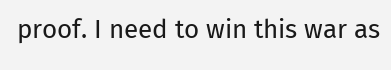proof. I need to win this war as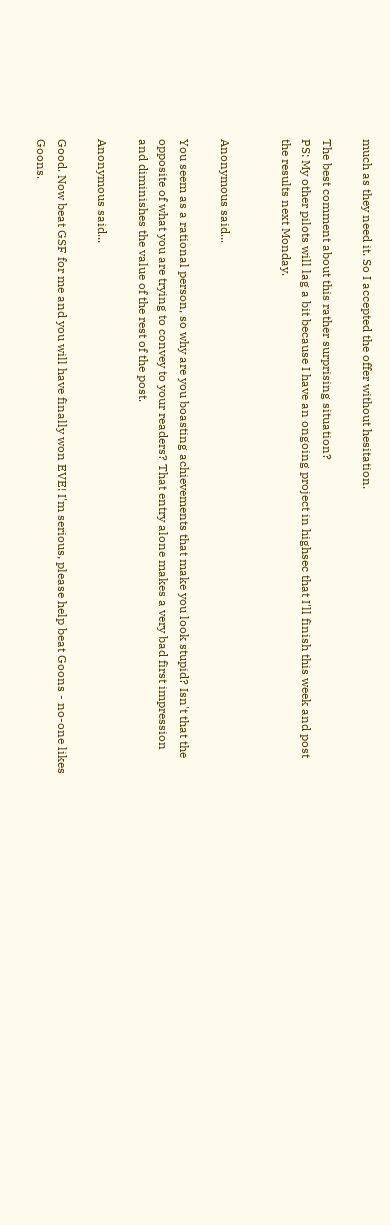much as they need it. So I accepted the offer without hesitation.

The best comment about this rather surprising situation?
PS: My other pilots will lag a bit because I have an ongoing project in highsec that I'll finish this week and post the results next Monday.


Anonymous said...

You seem as a rational person, so why are you boasting achievements that make you look stupid? Isn't that the opposite of what you are trying to convey to your readers? That entry alone makes a very bad first impression and diminishes the value of the rest of the post.

Anonymous said...

Good. Now beat GSF for me and you will have finally won EVE! I'm serious, please help beat Goons - no-one likes Goons.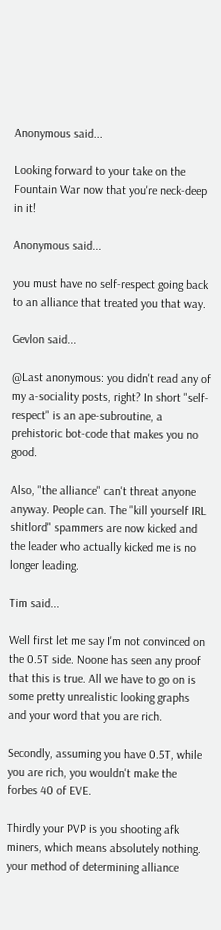Anonymous said...

Looking forward to your take on the Fountain War now that you're neck-deep in it!

Anonymous said...

you must have no self-respect going back to an alliance that treated you that way.

Gevlon said...

@Last anonymous: you didn't read any of my a-sociality posts, right? In short "self-respect" is an ape-subroutine, a prehistoric bot-code that makes you no good.

Also, "the alliance" can't threat anyone anyway. People can. The "kill yourself IRL shitlord" spammers are now kicked and the leader who actually kicked me is no longer leading.

Tim said...

Well first let me say I'm not convinced on the 0.5T side. Noone has seen any proof that this is true. All we have to go on is some pretty unrealistic looking graphs and your word that you are rich.

Secondly, assuming you have 0.5T, while you are rich, you wouldn't make the forbes 40 of EVE.

Thirdly your PVP is you shooting afk miners, which means absolutely nothing. your method of determining alliance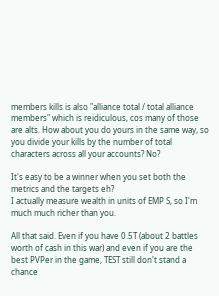members kills is also "alliance total / total alliance members" which is reidiculous, cos many of those are alts. How about you do yours in the same way, so you divide your kills by the number of total characters across all your accounts? No?

It's easy to be a winner when you set both the metrics and the targets eh?
I actually measure wealth in units of EMP S, so I'm much much richer than you.

All that said. Even if you have 0.5T (about 2 battles worth of cash in this war) and even if you are the best PVPer in the game, TEST still don't stand a chance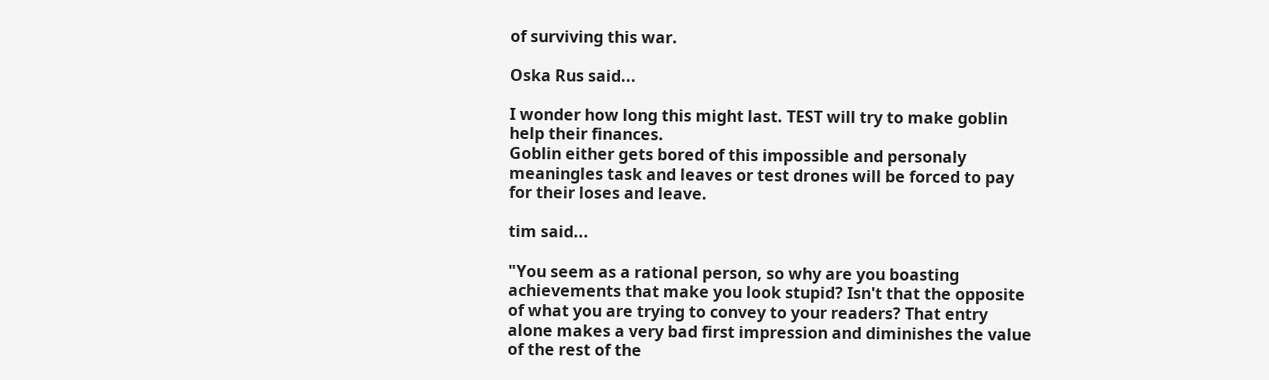of surviving this war.

Oska Rus said...

I wonder how long this might last. TEST will try to make goblin help their finances.
Goblin either gets bored of this impossible and personaly meaningles task and leaves or test drones will be forced to pay for their loses and leave.

tim said...

"You seem as a rational person, so why are you boasting achievements that make you look stupid? Isn't that the opposite of what you are trying to convey to your readers? That entry alone makes a very bad first impression and diminishes the value of the rest of the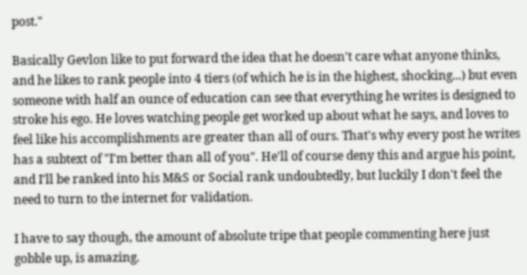post."

Basically Gevlon like to put forward the idea that he doesn't care what anyone thinks, and he likes to rank people into 4 tiers (of which he is in the highest, shocking...) but even someone with half an ounce of education can see that everything he writes is designed to stroke his ego. He loves watching people get worked up about what he says, and loves to feel like his accomplishments are greater than all of ours. That's why every post he writes has a subtext of "I'm better than all of you". He'll of course deny this and argue his point, and I'll be ranked into his M&S or Social rank undoubtedly, but luckily I don't feel the need to turn to the internet for validation.

I have to say though, the amount of absolute tripe that people commenting here just gobble up, is amazing.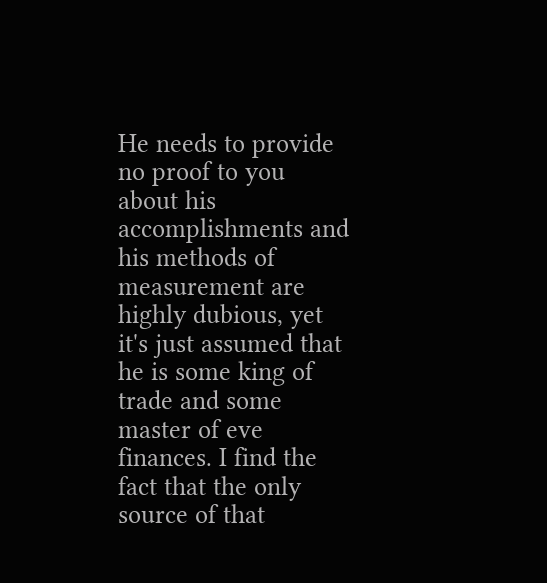He needs to provide no proof to you about his accomplishments and his methods of measurement are highly dubious, yet it's just assumed that he is some king of trade and some master of eve finances. I find the fact that the only source of that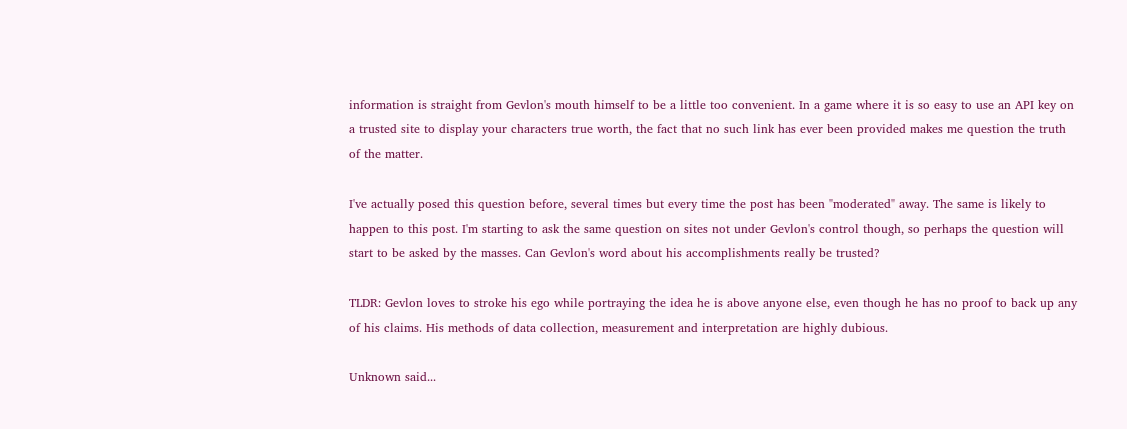information is straight from Gevlon's mouth himself to be a little too convenient. In a game where it is so easy to use an API key on a trusted site to display your characters true worth, the fact that no such link has ever been provided makes me question the truth of the matter.

I've actually posed this question before, several times but every time the post has been "moderated" away. The same is likely to happen to this post. I'm starting to ask the same question on sites not under Gevlon's control though, so perhaps the question will start to be asked by the masses. Can Gevlon's word about his accomplishments really be trusted?

TLDR: Gevlon loves to stroke his ego while portraying the idea he is above anyone else, even though he has no proof to back up any of his claims. His methods of data collection, measurement and interpretation are highly dubious.

Unknown said...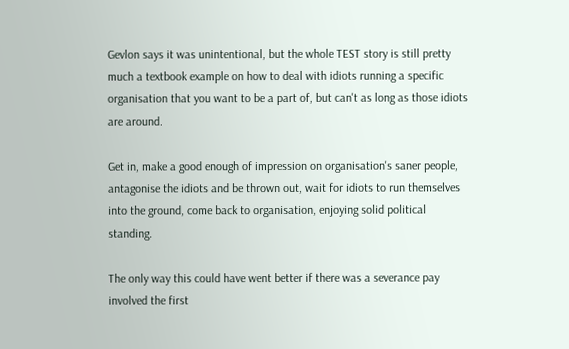Gevlon says it was unintentional, but the whole TEST story is still pretty much a textbook example on how to deal with idiots running a specific organisation that you want to be a part of, but can't as long as those idiots are around.

Get in, make a good enough of impression on organisation's saner people, antagonise the idiots and be thrown out, wait for idiots to run themselves into the ground, come back to organisation, enjoying solid political standing.

The only way this could have went better if there was a severance pay involved the first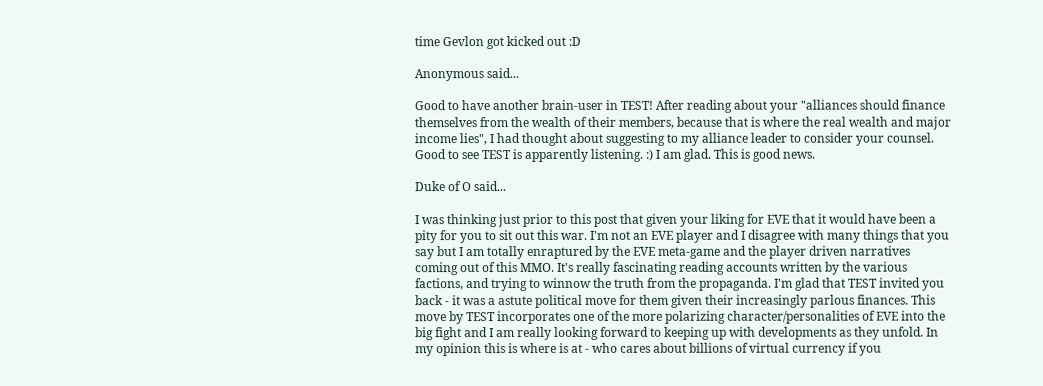time Gevlon got kicked out :D

Anonymous said...

Good to have another brain-user in TEST! After reading about your "alliances should finance themselves from the wealth of their members, because that is where the real wealth and major income lies", I had thought about suggesting to my alliance leader to consider your counsel. Good to see TEST is apparently listening. :) I am glad. This is good news.

Duke of O said...

I was thinking just prior to this post that given your liking for EVE that it would have been a pity for you to sit out this war. I'm not an EVE player and I disagree with many things that you say but I am totally enraptured by the EVE meta-game and the player driven narratives coming out of this MMO. It's really fascinating reading accounts written by the various factions, and trying to winnow the truth from the propaganda. I'm glad that TEST invited you back - it was a astute political move for them given their increasingly parlous finances. This move by TEST incorporates one of the more polarizing character/personalities of EVE into the big fight and I am really looking forward to keeping up with developments as they unfold. In my opinion this is where is at - who cares about billions of virtual currency if you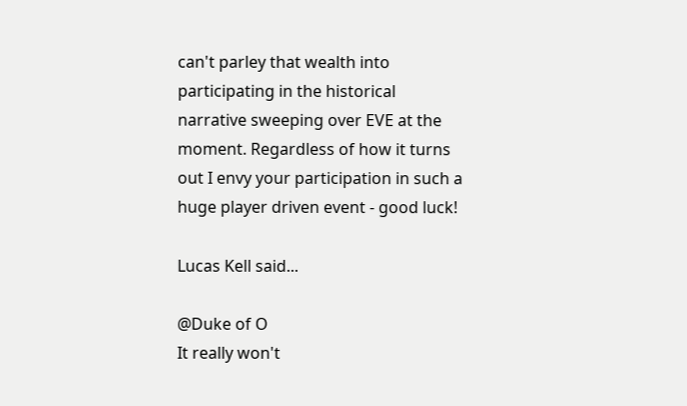can't parley that wealth into participating in the historical narrative sweeping over EVE at the moment. Regardless of how it turns out I envy your participation in such a huge player driven event - good luck!

Lucas Kell said...

@Duke of O
It really won't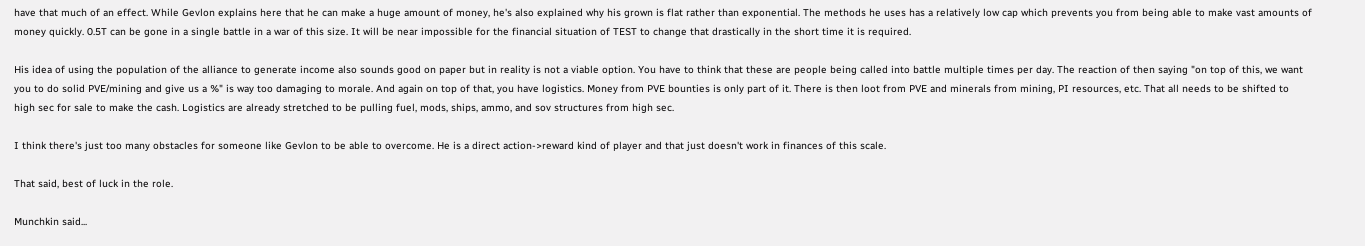have that much of an effect. While Gevlon explains here that he can make a huge amount of money, he's also explained why his grown is flat rather than exponential. The methods he uses has a relatively low cap which prevents you from being able to make vast amounts of money quickly. 0.5T can be gone in a single battle in a war of this size. It will be near impossible for the financial situation of TEST to change that drastically in the short time it is required.

His idea of using the population of the alliance to generate income also sounds good on paper but in reality is not a viable option. You have to think that these are people being called into battle multiple times per day. The reaction of then saying "on top of this, we want you to do solid PVE/mining and give us a %" is way too damaging to morale. And again on top of that, you have logistics. Money from PVE bounties is only part of it. There is then loot from PVE and minerals from mining, PI resources, etc. That all needs to be shifted to high sec for sale to make the cash. Logistics are already stretched to be pulling fuel, mods, ships, ammo, and sov structures from high sec.

I think there's just too many obstacles for someone like Gevlon to be able to overcome. He is a direct action->reward kind of player and that just doesn't work in finances of this scale.

That said, best of luck in the role.

Munchkin said...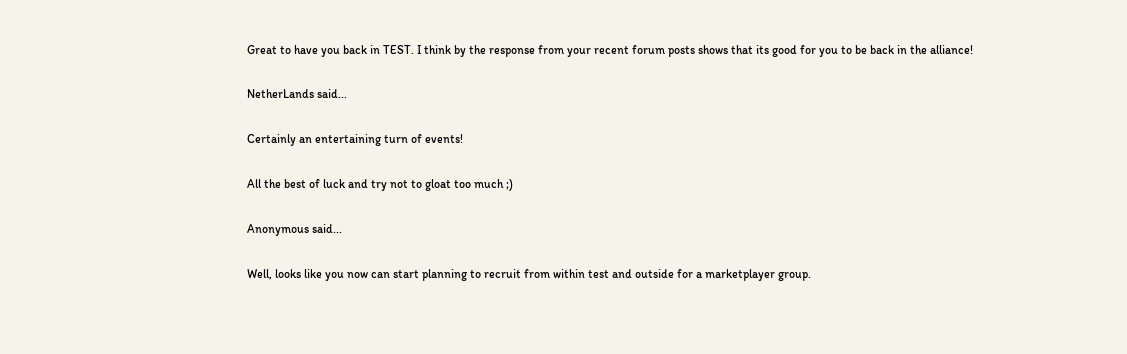Great to have you back in TEST. I think by the response from your recent forum posts shows that its good for you to be back in the alliance!

NetherLands said...

Certainly an entertaining turn of events!

All the best of luck and try not to gloat too much ;)

Anonymous said...

Well, looks like you now can start planning to recruit from within test and outside for a marketplayer group.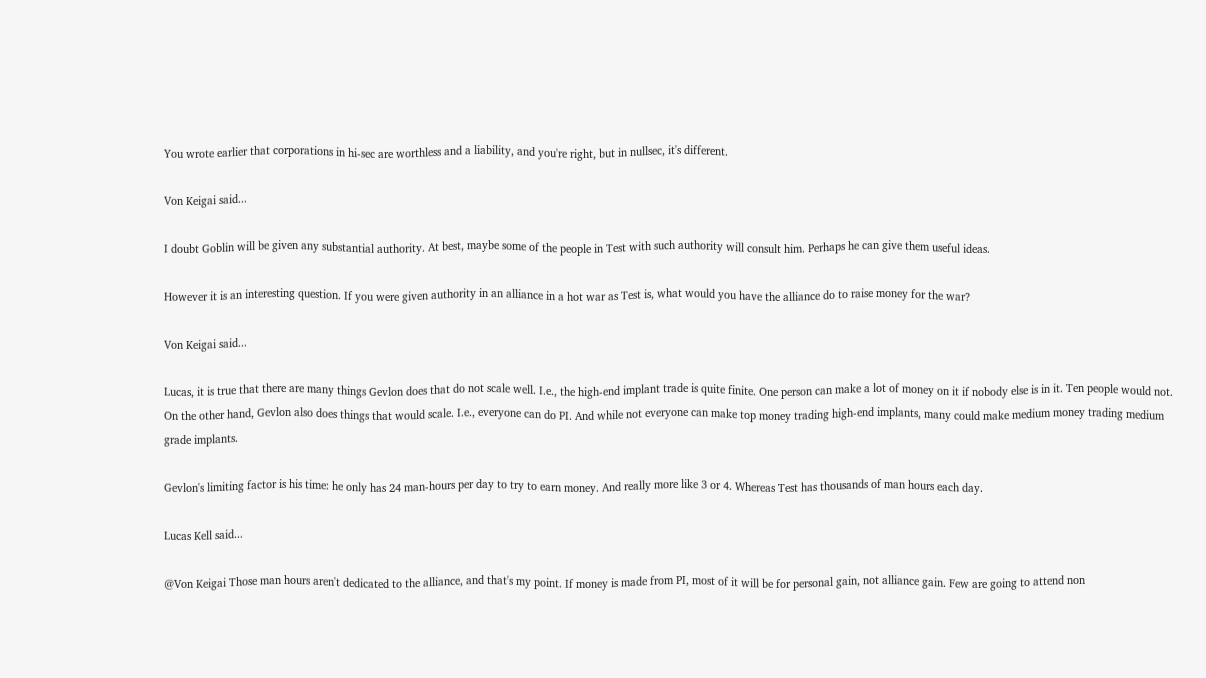You wrote earlier that corporations in hi-sec are worthless and a liability, and you're right, but in nullsec, it's different.

Von Keigai said...

I doubt Goblin will be given any substantial authority. At best, maybe some of the people in Test with such authority will consult him. Perhaps he can give them useful ideas.

However it is an interesting question. If you were given authority in an alliance in a hot war as Test is, what would you have the alliance do to raise money for the war?

Von Keigai said...

Lucas, it is true that there are many things Gevlon does that do not scale well. I.e., the high-end implant trade is quite finite. One person can make a lot of money on it if nobody else is in it. Ten people would not. On the other hand, Gevlon also does things that would scale. I.e., everyone can do PI. And while not everyone can make top money trading high-end implants, many could make medium money trading medium grade implants.

Gevlon's limiting factor is his time: he only has 24 man-hours per day to try to earn money. And really more like 3 or 4. Whereas Test has thousands of man hours each day.

Lucas Kell said...

@Von Keigai Those man hours aren't dedicated to the alliance, and that's my point. If money is made from PI, most of it will be for personal gain, not alliance gain. Few are going to attend non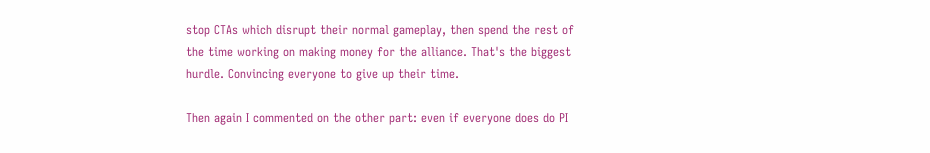stop CTAs which disrupt their normal gameplay, then spend the rest of the time working on making money for the alliance. That's the biggest hurdle. Convincing everyone to give up their time.

Then again I commented on the other part: even if everyone does do PI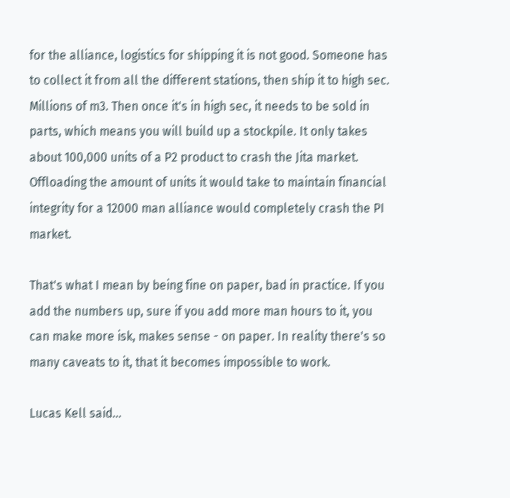for the alliance, logistics for shipping it is not good. Someone has to collect it from all the different stations, then ship it to high sec. Millions of m3. Then once it's in high sec, it needs to be sold in parts, which means you will build up a stockpile. It only takes about 100,000 units of a P2 product to crash the Jita market. Offloading the amount of units it would take to maintain financial integrity for a 12000 man alliance would completely crash the PI market.

That's what I mean by being fine on paper, bad in practice. If you add the numbers up, sure if you add more man hours to it, you can make more isk, makes sense - on paper. In reality there's so many caveats to it, that it becomes impossible to work.

Lucas Kell said...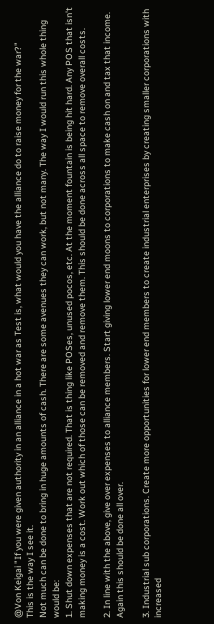@Von Keigai "If you were given authority in an alliance in a hot war as Test is, what would you have the alliance do to raise money for the war?"
This is the way I see it.
Not much can be done to bring in huge amounts of cash. There are some avenues they can work, but not many. The way I would run this whole thing would be:
1. Shut down expenses that are not required. That is thing like POSes, unused pocos, etc. At the moment fountain is being hit hard. Any POS that isn't making money is a cost. Work out which of those can be removed and remove them. This should be done across all space to remove overall costs.

2. In line with the above, give over expenses to alliance members. Start giving lower end moons to corporations to make cash on and tax that income. Again this should be done all over.

3. Industrial sub corporations. Create more opportunities for lower end members to create industrial enterprises by creating smaller corporations with increased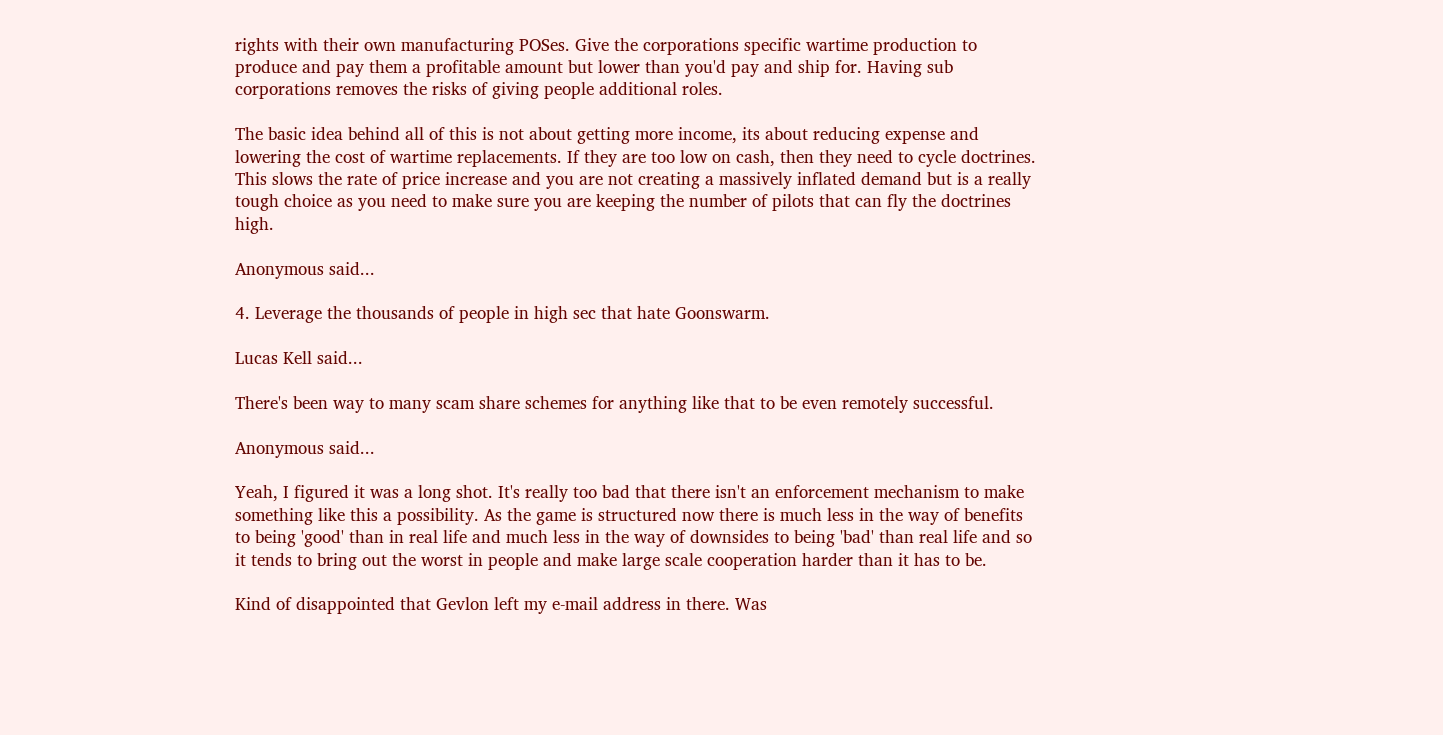rights with their own manufacturing POSes. Give the corporations specific wartime production to produce and pay them a profitable amount but lower than you'd pay and ship for. Having sub corporations removes the risks of giving people additional roles.

The basic idea behind all of this is not about getting more income, its about reducing expense and lowering the cost of wartime replacements. If they are too low on cash, then they need to cycle doctrines. This slows the rate of price increase and you are not creating a massively inflated demand but is a really tough choice as you need to make sure you are keeping the number of pilots that can fly the doctrines high.

Anonymous said...

4. Leverage the thousands of people in high sec that hate Goonswarm.

Lucas Kell said...

There's been way to many scam share schemes for anything like that to be even remotely successful.

Anonymous said...

Yeah, I figured it was a long shot. It's really too bad that there isn't an enforcement mechanism to make something like this a possibility. As the game is structured now there is much less in the way of benefits to being 'good' than in real life and much less in the way of downsides to being 'bad' than real life and so it tends to bring out the worst in people and make large scale cooperation harder than it has to be.

Kind of disappointed that Gevlon left my e-mail address in there. Was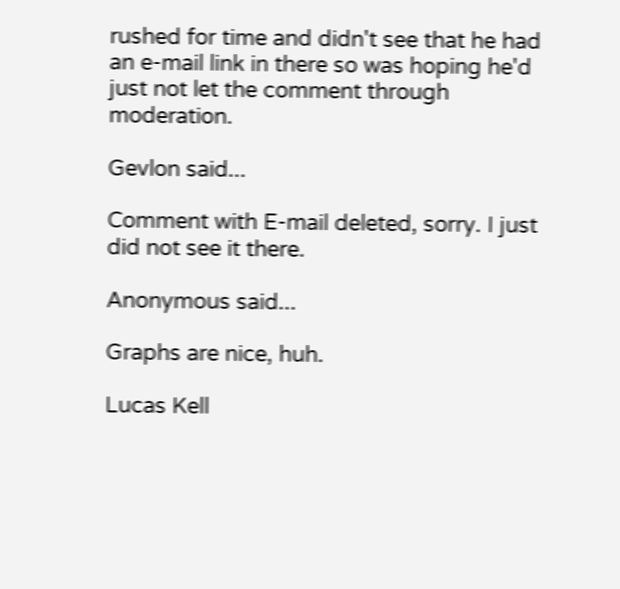rushed for time and didn't see that he had an e-mail link in there so was hoping he'd just not let the comment through moderation.

Gevlon said...

Comment with E-mail deleted, sorry. I just did not see it there.

Anonymous said...

Graphs are nice, huh.

Lucas Kell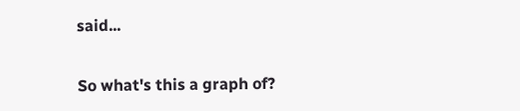said...

So what's this a graph of?